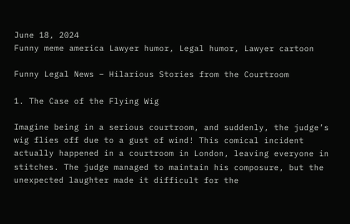June 18, 2024
Funny meme america Lawyer humor, Legal humor, Lawyer cartoon

Funny Legal News – Hilarious Stories from the Courtroom

1. The Case of the Flying Wig

Imagine being in a serious courtroom, and suddenly, the judge’s wig flies off due to a gust of wind! This comical incident actually happened in a courtroom in London, leaving everyone in stitches. The judge managed to maintain his composure, but the unexpected laughter made it difficult for the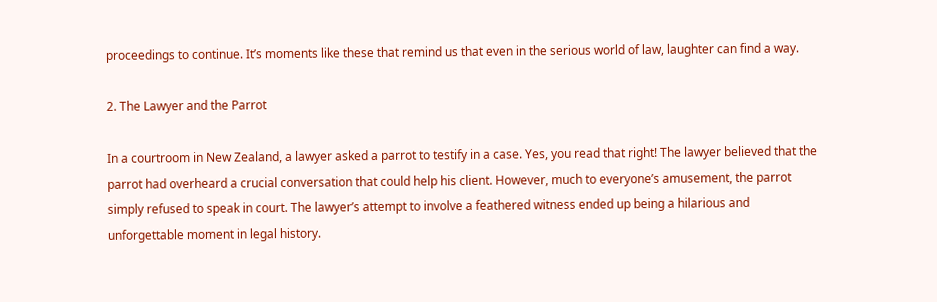proceedings to continue. It’s moments like these that remind us that even in the serious world of law, laughter can find a way.

2. The Lawyer and the Parrot

In a courtroom in New Zealand, a lawyer asked a parrot to testify in a case. Yes, you read that right! The lawyer believed that the parrot had overheard a crucial conversation that could help his client. However, much to everyone’s amusement, the parrot simply refused to speak in court. The lawyer’s attempt to involve a feathered witness ended up being a hilarious and unforgettable moment in legal history.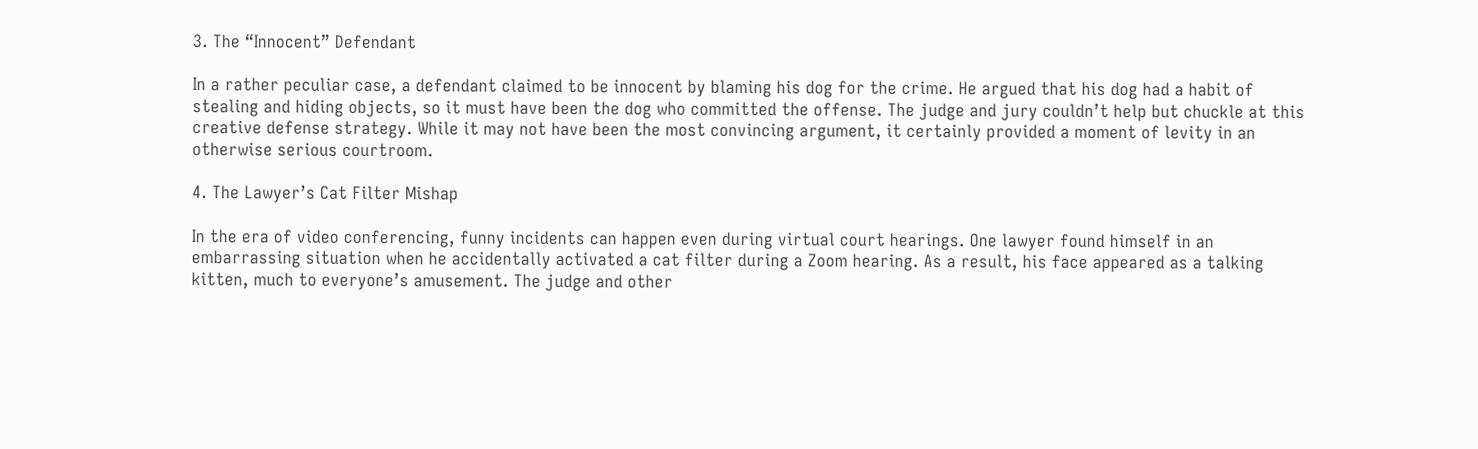3. The “Innocent” Defendant

In a rather peculiar case, a defendant claimed to be innocent by blaming his dog for the crime. He argued that his dog had a habit of stealing and hiding objects, so it must have been the dog who committed the offense. The judge and jury couldn’t help but chuckle at this creative defense strategy. While it may not have been the most convincing argument, it certainly provided a moment of levity in an otherwise serious courtroom.

4. The Lawyer’s Cat Filter Mishap

In the era of video conferencing, funny incidents can happen even during virtual court hearings. One lawyer found himself in an embarrassing situation when he accidentally activated a cat filter during a Zoom hearing. As a result, his face appeared as a talking kitten, much to everyone’s amusement. The judge and other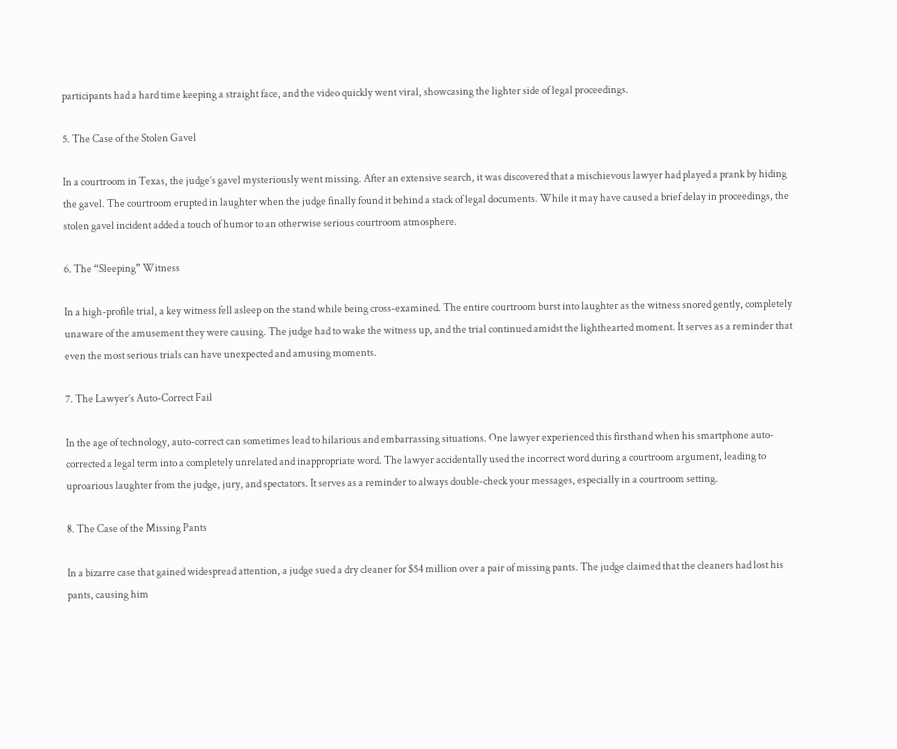participants had a hard time keeping a straight face, and the video quickly went viral, showcasing the lighter side of legal proceedings.

5. The Case of the Stolen Gavel

In a courtroom in Texas, the judge’s gavel mysteriously went missing. After an extensive search, it was discovered that a mischievous lawyer had played a prank by hiding the gavel. The courtroom erupted in laughter when the judge finally found it behind a stack of legal documents. While it may have caused a brief delay in proceedings, the stolen gavel incident added a touch of humor to an otherwise serious courtroom atmosphere.

6. The “Sleeping” Witness

In a high-profile trial, a key witness fell asleep on the stand while being cross-examined. The entire courtroom burst into laughter as the witness snored gently, completely unaware of the amusement they were causing. The judge had to wake the witness up, and the trial continued amidst the lighthearted moment. It serves as a reminder that even the most serious trials can have unexpected and amusing moments.

7. The Lawyer’s Auto-Correct Fail

In the age of technology, auto-correct can sometimes lead to hilarious and embarrassing situations. One lawyer experienced this firsthand when his smartphone auto-corrected a legal term into a completely unrelated and inappropriate word. The lawyer accidentally used the incorrect word during a courtroom argument, leading to uproarious laughter from the judge, jury, and spectators. It serves as a reminder to always double-check your messages, especially in a courtroom setting.

8. The Case of the Missing Pants

In a bizarre case that gained widespread attention, a judge sued a dry cleaner for $54 million over a pair of missing pants. The judge claimed that the cleaners had lost his pants, causing him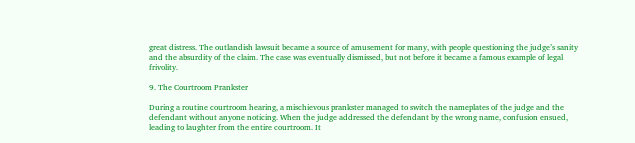great distress. The outlandish lawsuit became a source of amusement for many, with people questioning the judge’s sanity and the absurdity of the claim. The case was eventually dismissed, but not before it became a famous example of legal frivolity.

9. The Courtroom Prankster

During a routine courtroom hearing, a mischievous prankster managed to switch the nameplates of the judge and the defendant without anyone noticing. When the judge addressed the defendant by the wrong name, confusion ensued, leading to laughter from the entire courtroom. It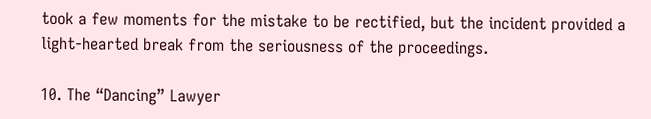took a few moments for the mistake to be rectified, but the incident provided a light-hearted break from the seriousness of the proceedings.

10. The “Dancing” Lawyer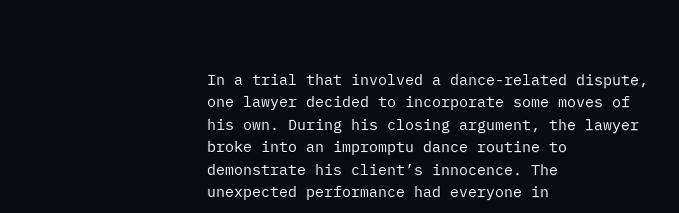In a trial that involved a dance-related dispute, one lawyer decided to incorporate some moves of his own. During his closing argument, the lawyer broke into an impromptu dance routine to demonstrate his client’s innocence. The unexpected performance had everyone in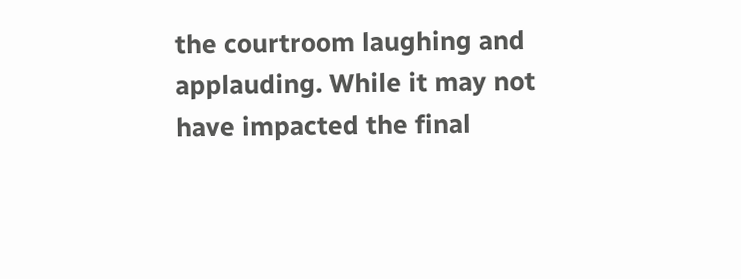the courtroom laughing and applauding. While it may not have impacted the final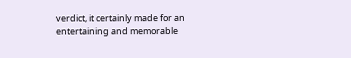verdict, it certainly made for an entertaining and memorable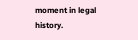moment in legal history.